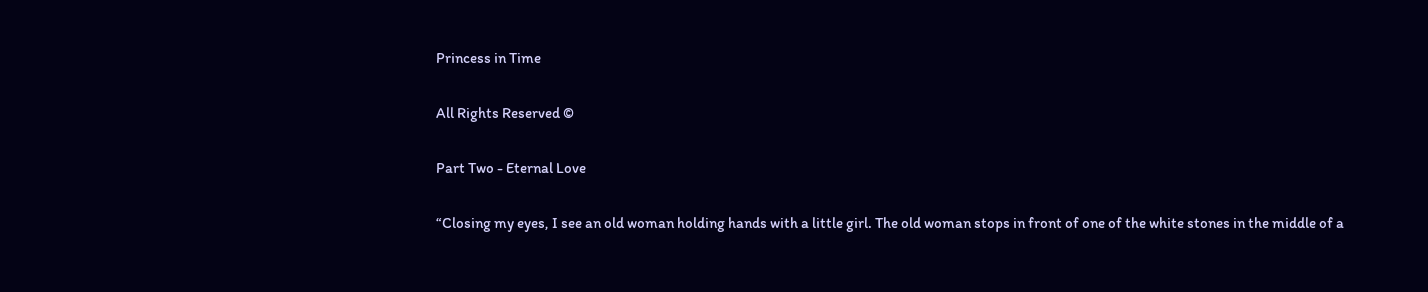Princess in Time

All Rights Reserved ©

Part Two - Eternal Love

“Closing my eyes, I see an old woman holding hands with a little girl. The old woman stops in front of one of the white stones in the middle of a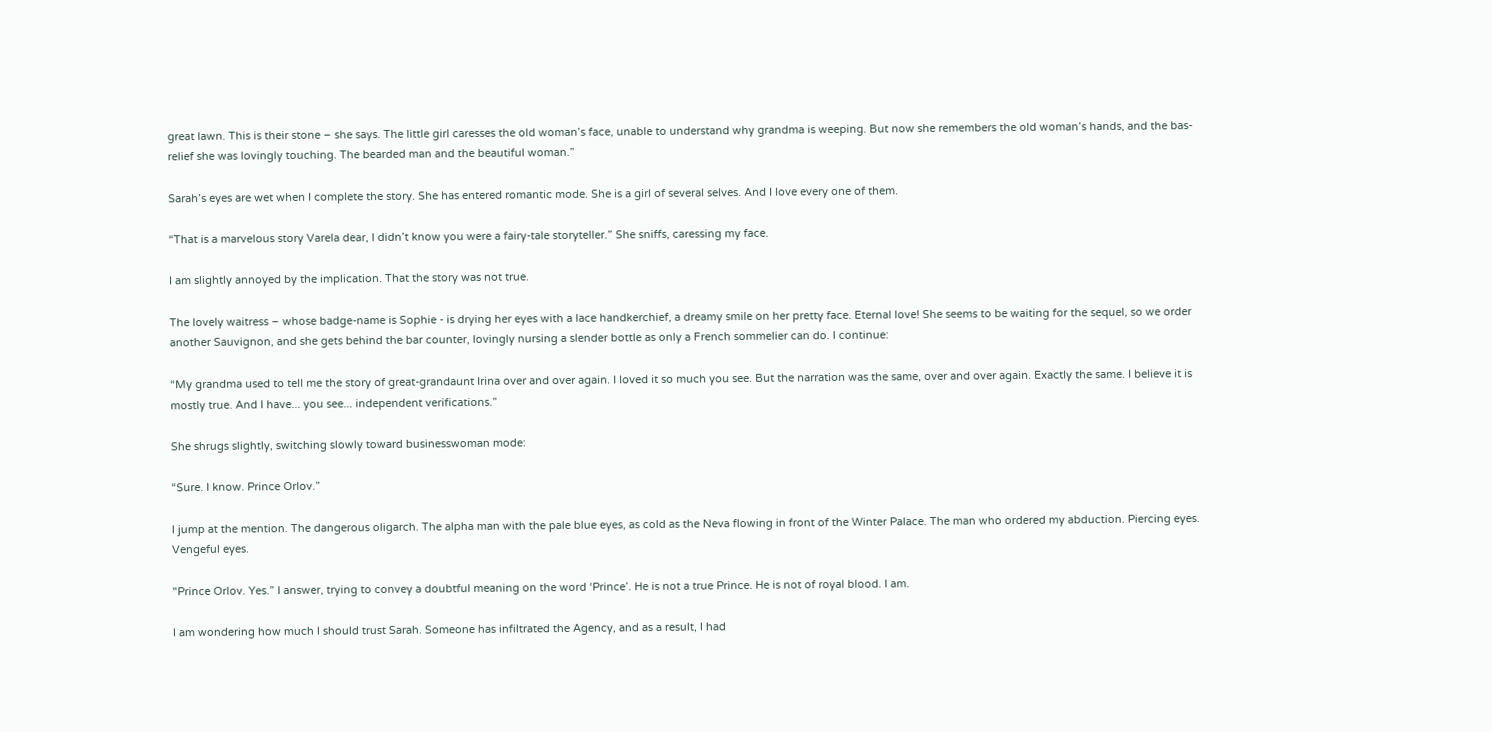great lawn. This is their stone – she says. The little girl caresses the old woman’s face, unable to understand why grandma is weeping. But now she remembers the old woman’s hands, and the bas-relief she was lovingly touching. The bearded man and the beautiful woman.”

Sarah’s eyes are wet when I complete the story. She has entered romantic mode. She is a girl of several selves. And I love every one of them.

“That is a marvelous story Varela dear, I didn’t know you were a fairy-tale storyteller.” She sniffs, caressing my face.

I am slightly annoyed by the implication. That the story was not true.

The lovely waitress – whose badge-name is Sophie - is drying her eyes with a lace handkerchief, a dreamy smile on her pretty face. Eternal love! She seems to be waiting for the sequel, so we order another Sauvignon, and she gets behind the bar counter, lovingly nursing a slender bottle as only a French sommelier can do. I continue:

“My grandma used to tell me the story of great-grandaunt Irina over and over again. I loved it so much you see. But the narration was the same, over and over again. Exactly the same. I believe it is mostly true. And I have... you see... independent verifications.”

She shrugs slightly, switching slowly toward businesswoman mode:

“Sure. I know. Prince Orlov.”

I jump at the mention. The dangerous oligarch. The alpha man with the pale blue eyes, as cold as the Neva flowing in front of the Winter Palace. The man who ordered my abduction. Piercing eyes. Vengeful eyes.

"Prince Orlov. Yes.” I answer, trying to convey a doubtful meaning on the word ‘Prince’. He is not a true Prince. He is not of royal blood. I am.

I am wondering how much I should trust Sarah. Someone has infiltrated the Agency, and as a result, I had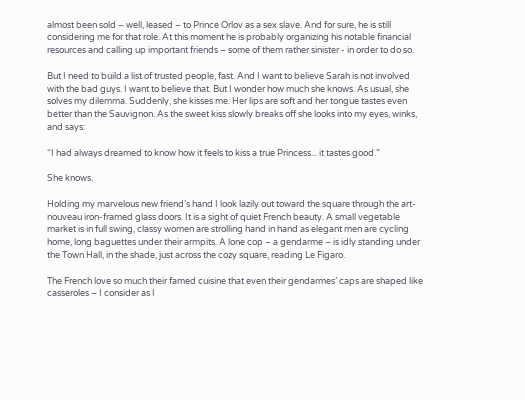almost been sold – well, leased – to Prince Orlov as a sex slave. And for sure, he is still considering me for that role. At this moment he is probably organizing his notable financial resources and calling up important friends – some of them rather sinister - in order to do so.

But I need to build a list of trusted people, fast. And I want to believe Sarah is not involved with the bad guys. I want to believe that. But I wonder how much she knows. As usual, she solves my dilemma. Suddenly, she kisses me. Her lips are soft and her tongue tastes even better than the Sauvignon. As the sweet kiss slowly breaks off she looks into my eyes, winks, and says:

“I had always dreamed to know how it feels to kiss a true Princess... it tastes good.”

She knows.

Holding my marvelous new friend’s hand I look lazily out toward the square through the art-nouveau iron-framed glass doors. It is a sight of quiet French beauty. A small vegetable market is in full swing, classy women are strolling hand in hand as elegant men are cycling home, long baguettes under their armpits. A lone cop – a gendarme – is idly standing under the Town Hall, in the shade, just across the cozy square, reading Le Figaro.

The French love so much their famed cuisine that even their gendarmes′ caps are shaped like casseroles – I consider as I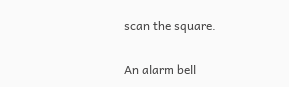scan the square.

An alarm bell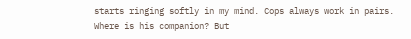starts ringing softly in my mind. Cops always work in pairs. Where is his companion? But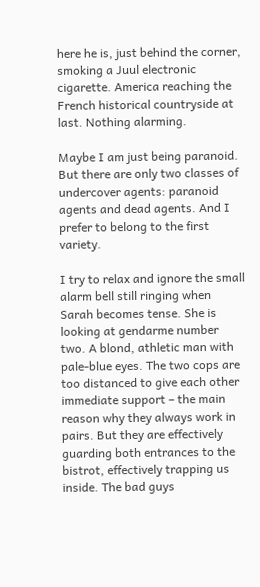here he is, just behind the corner, smoking a Juul electronic cigarette. America reaching the French historical countryside at last. Nothing alarming.

Maybe I am just being paranoid. But there are only two classes of undercover agents: paranoid agents and dead agents. And I prefer to belong to the first variety.

I try to relax and ignore the small alarm bell still ringing when Sarah becomes tense. She is looking at gendarme number two. A blond, athletic man with pale-blue eyes. The two cops are too distanced to give each other immediate support – the main reason why they always work in pairs. But they are effectively guarding both entrances to the bistrot, effectively trapping us inside. The bad guys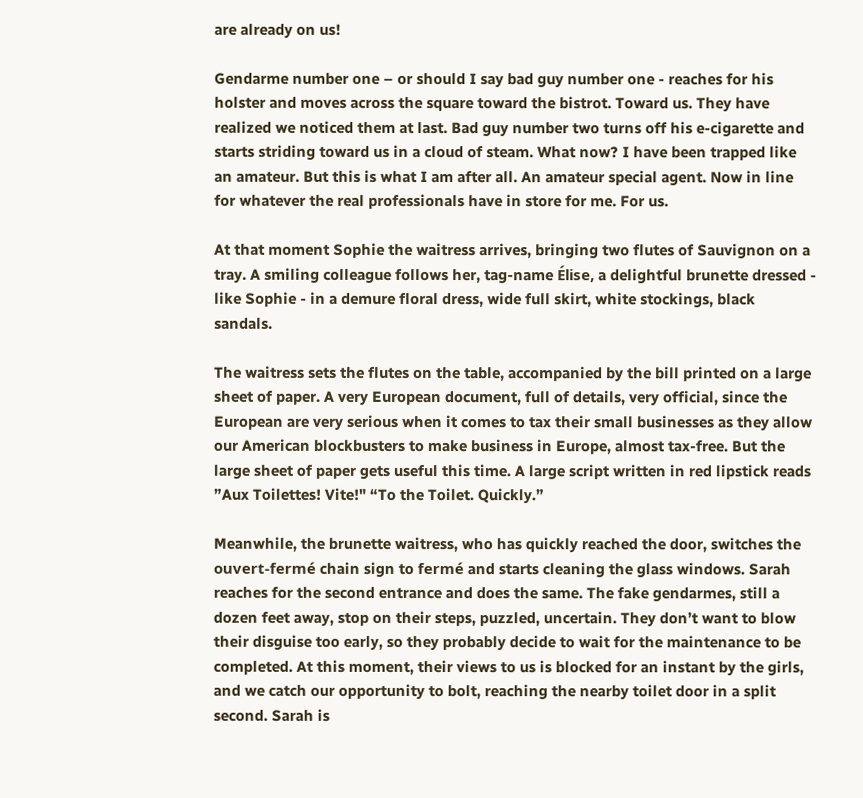are already on us!

Gendarme number one – or should I say bad guy number one - reaches for his holster and moves across the square toward the bistrot. Toward us. They have realized we noticed them at last. Bad guy number two turns off his e-cigarette and starts striding toward us in a cloud of steam. What now? I have been trapped like an amateur. But this is what I am after all. An amateur special agent. Now in line for whatever the real professionals have in store for me. For us.

At that moment Sophie the waitress arrives, bringing two flutes of Sauvignon on a tray. A smiling colleague follows her, tag-name Élise, a delightful brunette dressed - like Sophie - in a demure floral dress, wide full skirt, white stockings, black sandals.

The waitress sets the flutes on the table, accompanied by the bill printed on a large sheet of paper. A very European document, full of details, very official, since the European are very serious when it comes to tax their small businesses as they allow our American blockbusters to make business in Europe, almost tax-free. But the large sheet of paper gets useful this time. A large script written in red lipstick reads ”Aux Toilettes! Vite!" “To the Toilet. Quickly.”

Meanwhile, the brunette waitress, who has quickly reached the door, switches the ouvert-fermé chain sign to fermé and starts cleaning the glass windows. Sarah reaches for the second entrance and does the same. The fake gendarmes, still a dozen feet away, stop on their steps, puzzled, uncertain. They don’t want to blow their disguise too early, so they probably decide to wait for the maintenance to be completed. At this moment, their views to us is blocked for an instant by the girls, and we catch our opportunity to bolt, reaching the nearby toilet door in a split second. Sarah is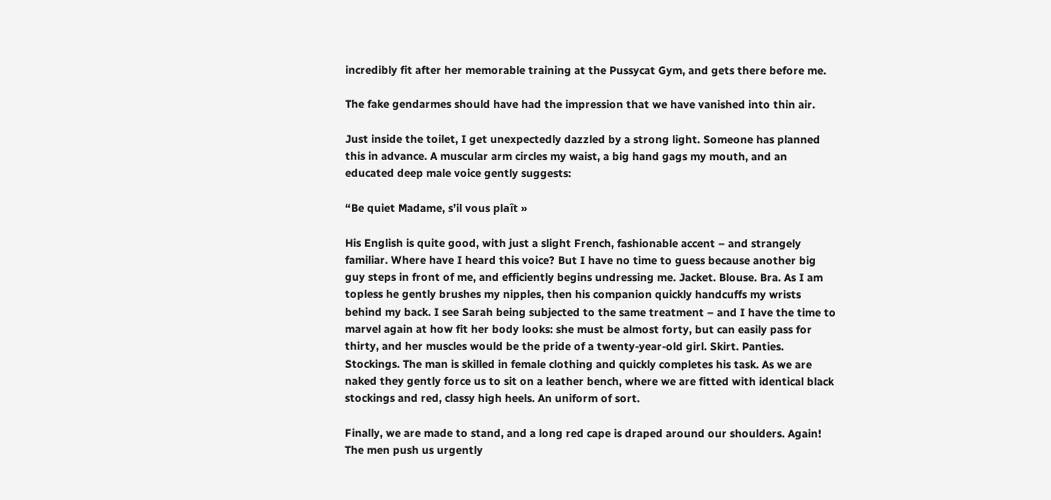incredibly fit after her memorable training at the Pussycat Gym, and gets there before me.

The fake gendarmes should have had the impression that we have vanished into thin air.

Just inside the toilet, I get unexpectedly dazzled by a strong light. Someone has planned this in advance. A muscular arm circles my waist, a big hand gags my mouth, and an educated deep male voice gently suggests:

“Be quiet Madame, s’il vous plaît »

His English is quite good, with just a slight French, fashionable accent – and strangely familiar. Where have I heard this voice? But I have no time to guess because another big guy steps in front of me, and efficiently begins undressing me. Jacket. Blouse. Bra. As I am topless he gently brushes my nipples, then his companion quickly handcuffs my wrists behind my back. I see Sarah being subjected to the same treatment – and I have the time to marvel again at how fit her body looks: she must be almost forty, but can easily pass for thirty, and her muscles would be the pride of a twenty-year-old girl. Skirt. Panties. Stockings. The man is skilled in female clothing and quickly completes his task. As we are naked they gently force us to sit on a leather bench, where we are fitted with identical black stockings and red, classy high heels. An uniform of sort.

Finally, we are made to stand, and a long red cape is draped around our shoulders. Again! The men push us urgently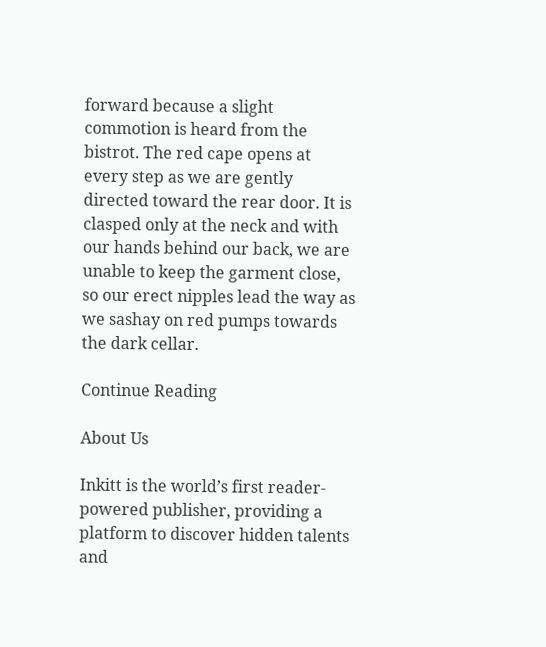forward because a slight commotion is heard from the bistrot. The red cape opens at every step as we are gently directed toward the rear door. It is clasped only at the neck and with our hands behind our back, we are unable to keep the garment close, so our erect nipples lead the way as we sashay on red pumps towards the dark cellar.

Continue Reading

About Us

Inkitt is the world’s first reader-powered publisher, providing a platform to discover hidden talents and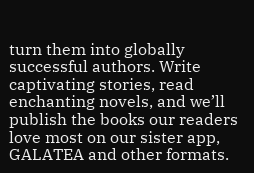turn them into globally successful authors. Write captivating stories, read enchanting novels, and we’ll publish the books our readers love most on our sister app, GALATEA and other formats.